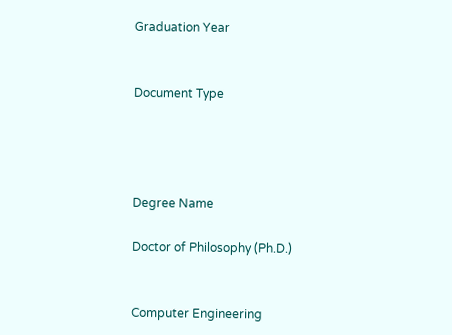Graduation Year


Document Type




Degree Name

Doctor of Philosophy (Ph.D.)


Computer Engineering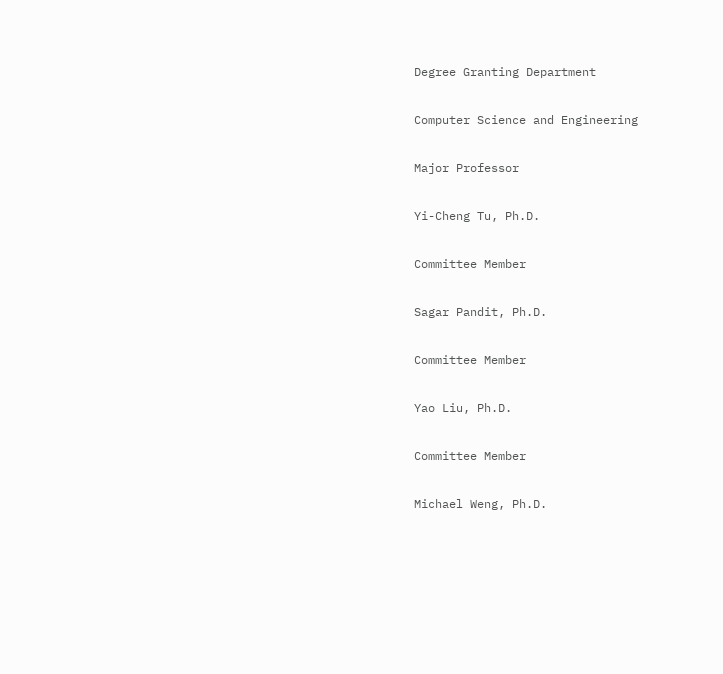Degree Granting Department

Computer Science and Engineering

Major Professor

Yi-Cheng Tu, Ph.D.

Committee Member

Sagar Pandit, Ph.D.

Committee Member

Yao Liu, Ph.D.

Committee Member

Michael Weng, Ph.D.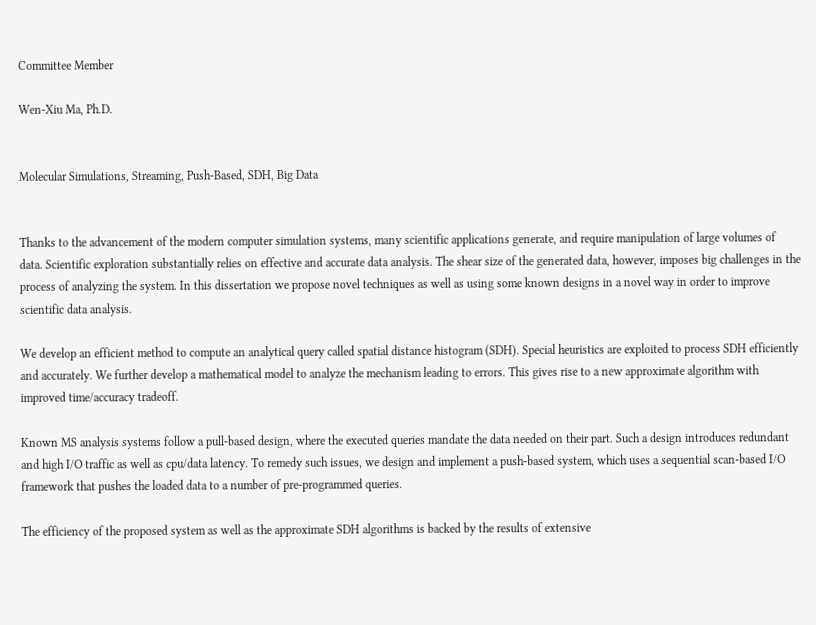Committee Member

Wen-Xiu Ma, Ph.D.


Molecular Simulations, Streaming, Push-Based, SDH, Big Data


Thanks to the advancement of the modern computer simulation systems, many scientific applications generate, and require manipulation of large volumes of data. Scientific exploration substantially relies on effective and accurate data analysis. The shear size of the generated data, however, imposes big challenges in the process of analyzing the system. In this dissertation we propose novel techniques as well as using some known designs in a novel way in order to improve scientific data analysis.

We develop an efficient method to compute an analytical query called spatial distance histogram (SDH). Special heuristics are exploited to process SDH efficiently and accurately. We further develop a mathematical model to analyze the mechanism leading to errors. This gives rise to a new approximate algorithm with improved time/accuracy tradeoff.

Known MS analysis systems follow a pull-based design, where the executed queries mandate the data needed on their part. Such a design introduces redundant and high I/O traffic as well as cpu/data latency. To remedy such issues, we design and implement a push-based system, which uses a sequential scan-based I/O framework that pushes the loaded data to a number of pre-programmed queries.

The efficiency of the proposed system as well as the approximate SDH algorithms is backed by the results of extensive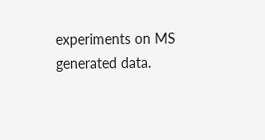experiments on MS generated data.